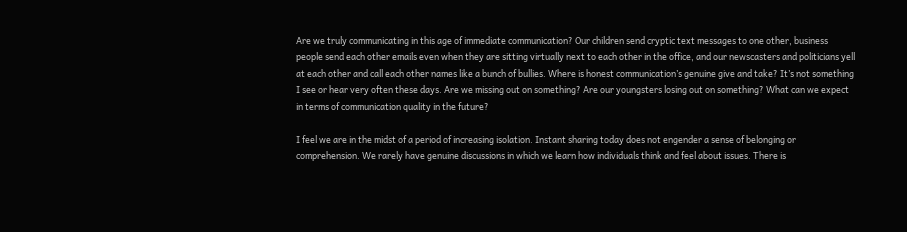Are we truly communicating in this age of immediate communication? Our children send cryptic text messages to one other, business people send each other emails even when they are sitting virtually next to each other in the office, and our newscasters and politicians yell at each other and call each other names like a bunch of bullies. Where is honest communication’s genuine give and take? It’s not something I see or hear very often these days. Are we missing out on something? Are our youngsters losing out on something? What can we expect in terms of communication quality in the future?

I feel we are in the midst of a period of increasing isolation. Instant sharing today does not engender a sense of belonging or comprehension. We rarely have genuine discussions in which we learn how individuals think and feel about issues. There is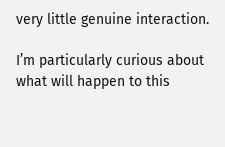very little genuine interaction.

I’m particularly curious about what will happen to this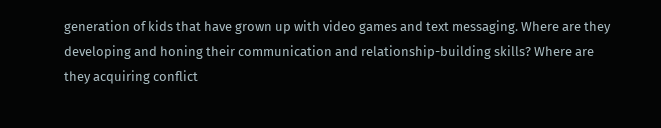generation of kids that have grown up with video games and text messaging. Where are they developing and honing their communication and relationship-building skills? Where are they acquiring conflict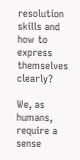resolution skills and how to express themselves clearly?

We, as humans, require a sense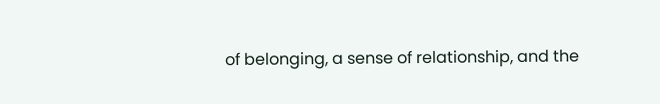of belonging, a sense of relationship, and the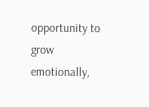opportunity to grow emotionally,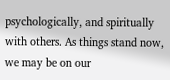psychologically, and spiritually with others. As things stand now, we may be on our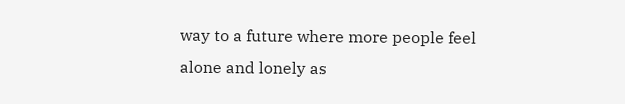way to a future where more people feel alone and lonely as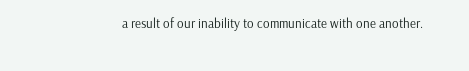a result of our inability to communicate with one another.